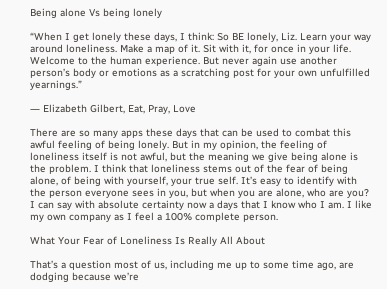Being alone Vs being lonely

“When I get lonely these days, I think: So BE lonely, Liz. Learn your way around loneliness. Make a map of it. Sit with it, for once in your life. Welcome to the human experience. But never again use another person’s body or emotions as a scratching post for your own unfulfilled yearnings.”

― Elizabeth Gilbert, Eat, Pray, Love

There are so many apps these days that can be used to combat this awful feeling of being lonely. But in my opinion, the feeling of loneliness itself is not awful, but the meaning we give being alone is the problem. I think that loneliness stems out of the fear of being alone, of being with yourself, your true self. It’s easy to identify with the person everyone sees in you, but when you are alone, who are you? I can say with absolute certainty now a days that I know who I am. I like my own company as I feel a 100% complete person.

What Your Fear of Loneliness Is Really All About

That’s a question most of us, including me up to some time ago, are dodging because we’re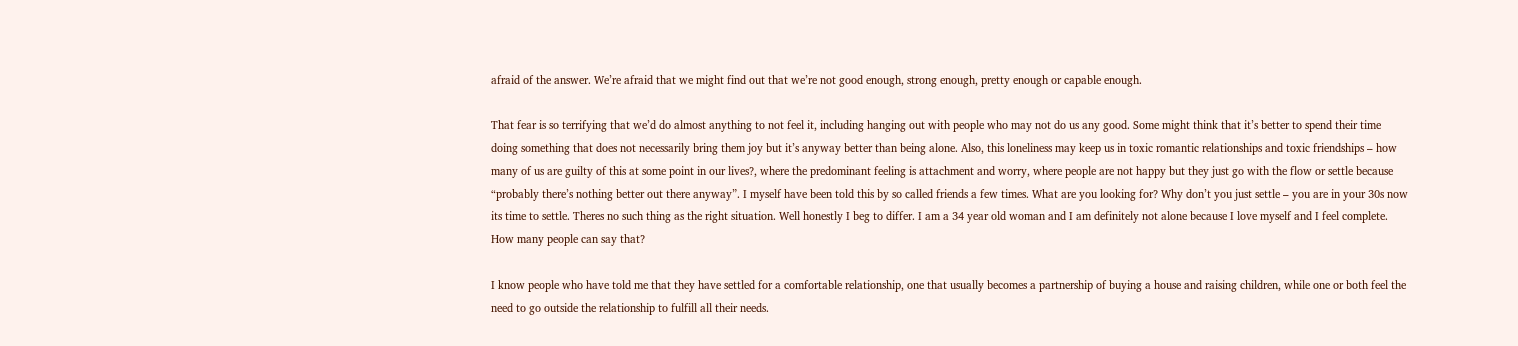afraid of the answer. We’re afraid that we might find out that we’re not good enough, strong enough, pretty enough or capable enough.

That fear is so terrifying that we’d do almost anything to not feel it, including hanging out with people who may not do us any good. Some might think that it’s better to spend their time doing something that does not necessarily bring them joy but it’s anyway better than being alone. Also, this loneliness may keep us in toxic romantic relationships and toxic friendships – how many of us are guilty of this at some point in our lives?, where the predominant feeling is attachment and worry, where people are not happy but they just go with the flow or settle because “probably there’s nothing better out there anyway”. I myself have been told this by so called friends a few times. What are you looking for? Why don’t you just settle – you are in your 30s now its time to settle. Theres no such thing as the right situation. Well honestly I beg to differ. I am a 34 year old woman and I am definitely not alone because I love myself and I feel complete. How many people can say that?

I know people who have told me that they have settled for a comfortable relationship, one that usually becomes a partnership of buying a house and raising children, while one or both feel the need to go outside the relationship to fulfill all their needs.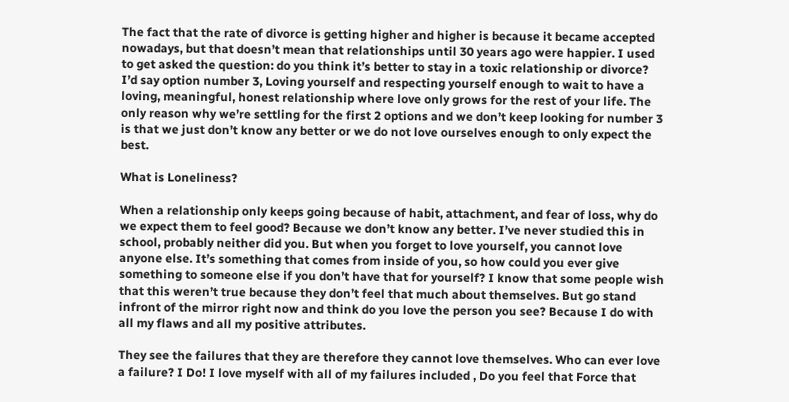The fact that the rate of divorce is getting higher and higher is because it became accepted nowadays, but that doesn’t mean that relationships until 30 years ago were happier. I used to get asked the question: do you think it’s better to stay in a toxic relationship or divorce? I’d say option number 3, Loving yourself and respecting yourself enough to wait to have a loving, meaningful, honest relationship where love only grows for the rest of your life. The only reason why we’re settling for the first 2 options and we don’t keep looking for number 3 is that we just don’t know any better or we do not love ourselves enough to only expect the best.

What is Loneliness?

When a relationship only keeps going because of habit, attachment, and fear of loss, why do we expect them to feel good? Because we don’t know any better. I’ve never studied this in school, probably neither did you. But when you forget to love yourself, you cannot love anyone else. It’s something that comes from inside of you, so how could you ever give something to someone else if you don’t have that for yourself? I know that some people wish that this weren’t true because they don’t feel that much about themselves. But go stand infront of the mirror right now and think do you love the person you see? Because I do with all my flaws and all my positive attributes.

They see the failures that they are therefore they cannot love themselves. Who can ever love a failure? I Do! I love myself with all of my failures included , Do you feel that Force that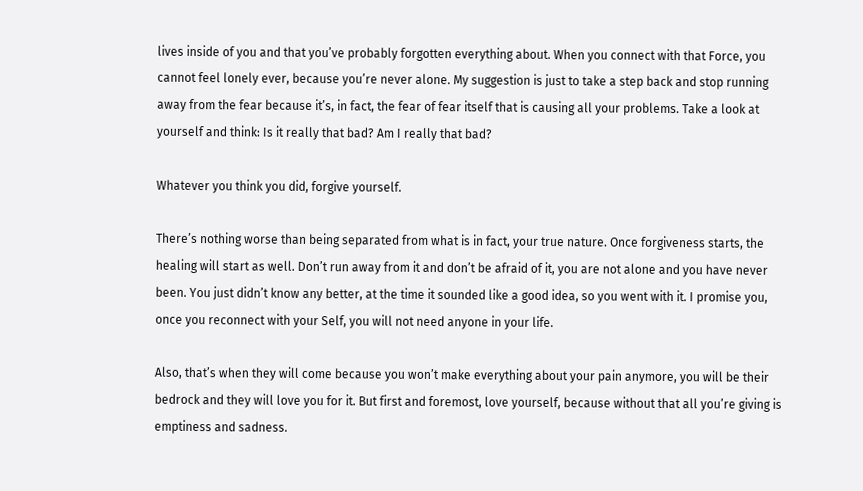lives inside of you and that you’ve probably forgotten everything about. When you connect with that Force, you cannot feel lonely ever, because you’re never alone. My suggestion is just to take a step back and stop running away from the fear because it’s, in fact, the fear of fear itself that is causing all your problems. Take a look at yourself and think: Is it really that bad? Am I really that bad?

Whatever you think you did, forgive yourself.

There’s nothing worse than being separated from what is in fact, your true nature. Once forgiveness starts, the healing will start as well. Don’t run away from it and don’t be afraid of it, you are not alone and you have never been. You just didn’t know any better, at the time it sounded like a good idea, so you went with it. I promise you, once you reconnect with your Self, you will not need anyone in your life.

Also, that’s when they will come because you won’t make everything about your pain anymore, you will be their bedrock and they will love you for it. But first and foremost, love yourself, because without that all you’re giving is emptiness and sadness.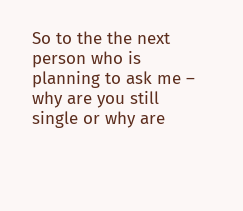So to the the next person who is planning to ask me – why are you still single or why are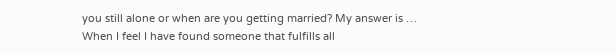you still alone or when are you getting married? My answer is … When I feel I have found someone that fulfills all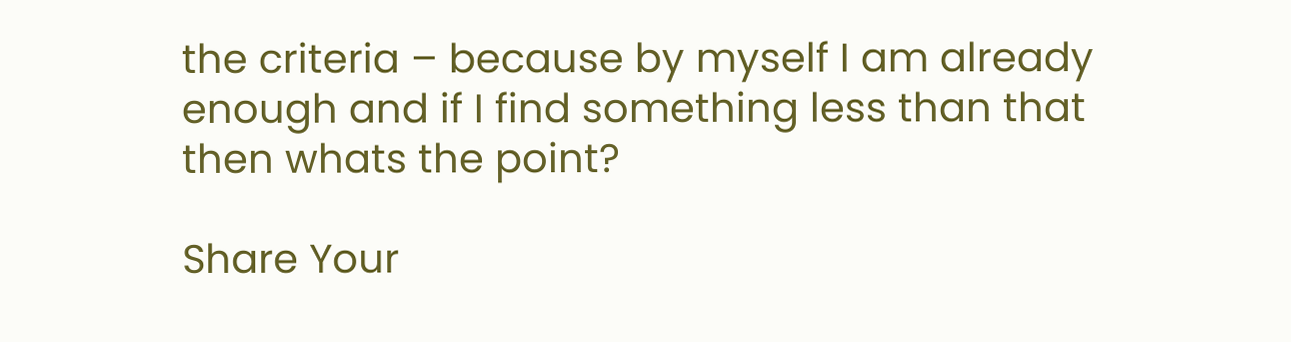the criteria – because by myself I am already enough and if I find something less than that then whats the point?

Share Your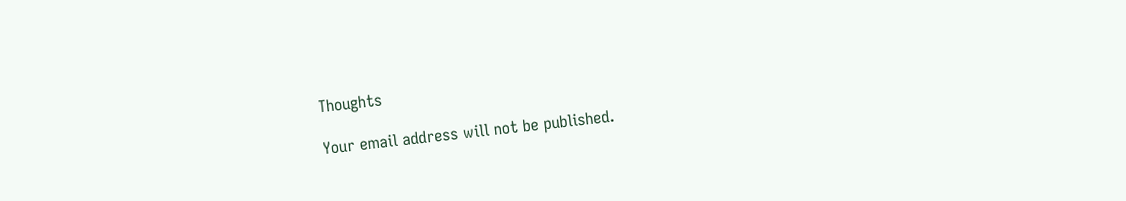Thoughts

Your email address will not be published.